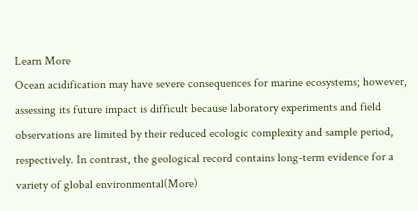Learn More
Ocean acidification may have severe consequences for marine ecosystems; however, assessing its future impact is difficult because laboratory experiments and field observations are limited by their reduced ecologic complexity and sample period, respectively. In contrast, the geological record contains long-term evidence for a variety of global environmental(More)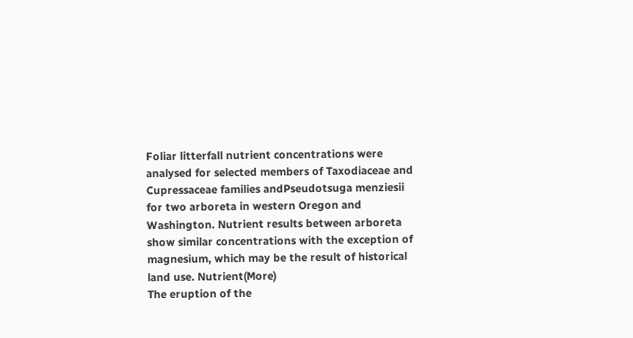Foliar litterfall nutrient concentrations were analysed for selected members of Taxodiaceae and Cupressaceae families andPseudotsuga menziesii for two arboreta in western Oregon and Washington. Nutrient results between arboreta show similar concentrations with the exception of magnesium, which may be the result of historical land use. Nutrient(More)
The eruption of the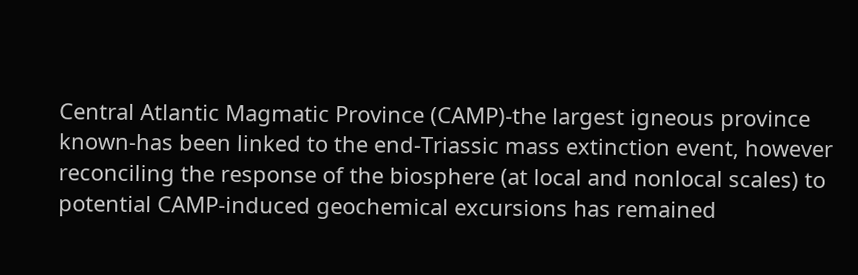Central Atlantic Magmatic Province (CAMP)-the largest igneous province known-has been linked to the end-Triassic mass extinction event, however reconciling the response of the biosphere (at local and nonlocal scales) to potential CAMP-induced geochemical excursions has remained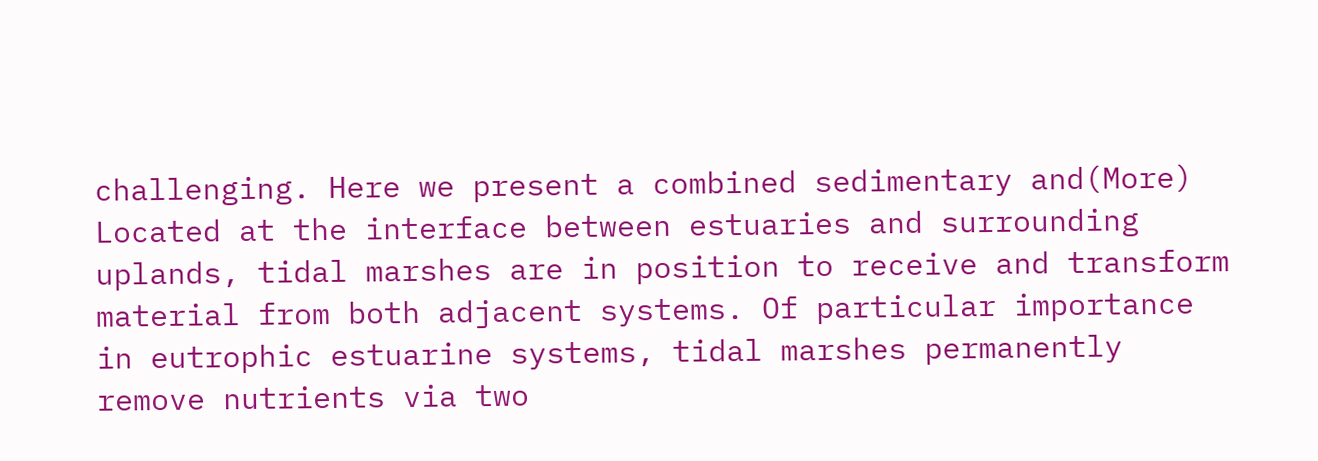challenging. Here we present a combined sedimentary and(More)
Located at the interface between estuaries and surrounding uplands, tidal marshes are in position to receive and transform material from both adjacent systems. Of particular importance in eutrophic estuarine systems, tidal marshes permanently remove nutrients via two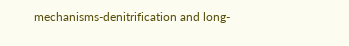mechanisms-denitrification and long-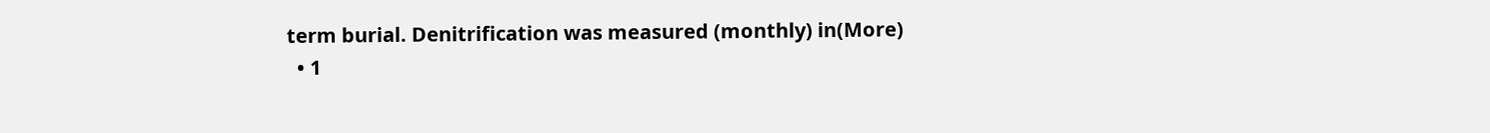term burial. Denitrification was measured (monthly) in(More)
  • 1